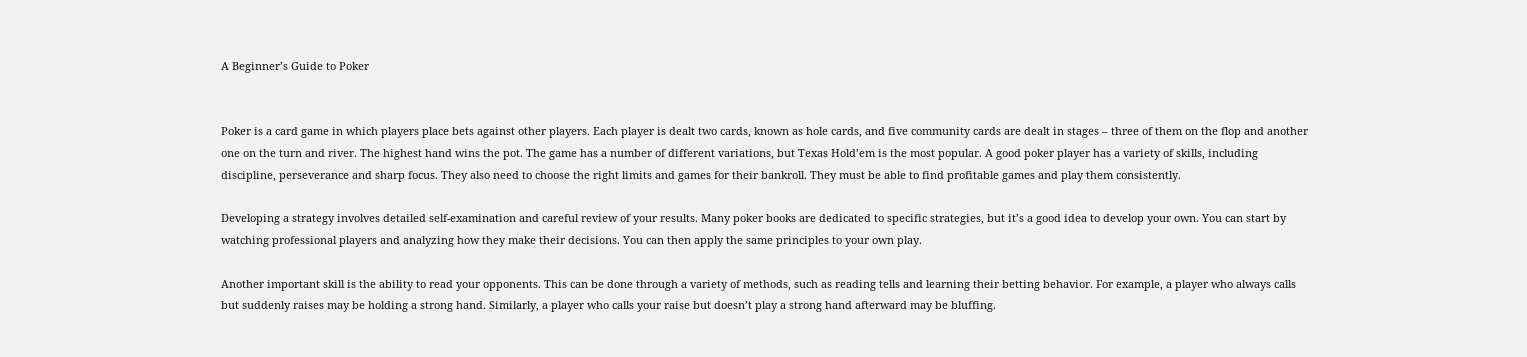A Beginner’s Guide to Poker


Poker is a card game in which players place bets against other players. Each player is dealt two cards, known as hole cards, and five community cards are dealt in stages – three of them on the flop and another one on the turn and river. The highest hand wins the pot. The game has a number of different variations, but Texas Hold’em is the most popular. A good poker player has a variety of skills, including discipline, perseverance and sharp focus. They also need to choose the right limits and games for their bankroll. They must be able to find profitable games and play them consistently.

Developing a strategy involves detailed self-examination and careful review of your results. Many poker books are dedicated to specific strategies, but it’s a good idea to develop your own. You can start by watching professional players and analyzing how they make their decisions. You can then apply the same principles to your own play.

Another important skill is the ability to read your opponents. This can be done through a variety of methods, such as reading tells and learning their betting behavior. For example, a player who always calls but suddenly raises may be holding a strong hand. Similarly, a player who calls your raise but doesn’t play a strong hand afterward may be bluffing.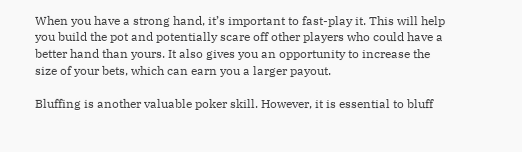When you have a strong hand, it’s important to fast-play it. This will help you build the pot and potentially scare off other players who could have a better hand than yours. It also gives you an opportunity to increase the size of your bets, which can earn you a larger payout.

Bluffing is another valuable poker skill. However, it is essential to bluff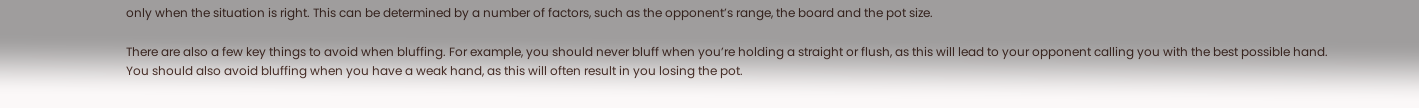only when the situation is right. This can be determined by a number of factors, such as the opponent’s range, the board and the pot size.

There are also a few key things to avoid when bluffing. For example, you should never bluff when you’re holding a straight or flush, as this will lead to your opponent calling you with the best possible hand. You should also avoid bluffing when you have a weak hand, as this will often result in you losing the pot.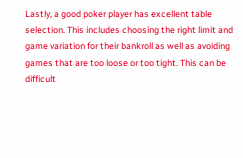Lastly, a good poker player has excellent table selection. This includes choosing the right limit and game variation for their bankroll as well as avoiding games that are too loose or too tight. This can be difficult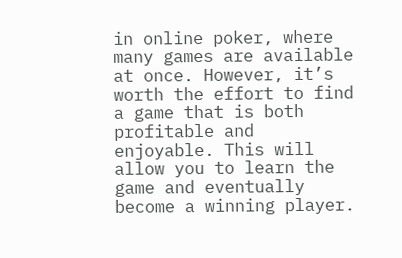in online poker, where many games are available at once. However, it’s worth the effort to find a game that is both profitable and enjoyable. This will allow you to learn the game and eventually become a winning player.